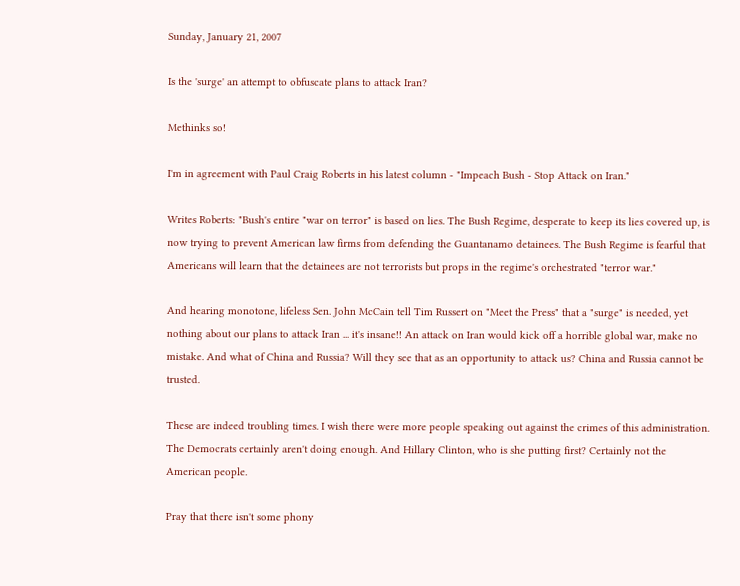Sunday, January 21, 2007

Is the 'surge' an attempt to obfuscate plans to attack Iran?

Methinks so!

I'm in agreement with Paul Craig Roberts in his latest column - "Impeach Bush - Stop Attack on Iran."

Writes Roberts: "Bush's entire "war on terror" is based on lies. The Bush Regime, desperate to keep its lies covered up, is now trying to prevent American law firms from defending the Guantanamo detainees. The Bush Regime is fearful that Americans will learn that the detainees are not terrorists but props in the regime's orchestrated "terror war."

And hearing monotone, lifeless Sen. John McCain tell Tim Russert on "Meet the Press" that a "surge" is needed, yet nothing about our plans to attack Iran ... it's insane!! An attack on Iran would kick off a horrible global war, make no mistake. And what of China and Russia? Will they see that as an opportunity to attack us? China and Russia cannot be trusted.

These are indeed troubling times. I wish there were more people speaking out against the crimes of this administration. The Democrats certainly aren't doing enough. And Hillary Clinton, who is she putting first? Certainly not the American people.

Pray that there isn't some phony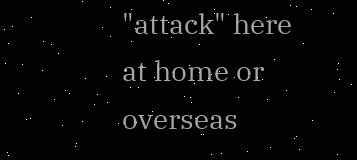"attack" here at home or overseas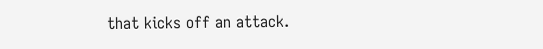that kicks off an attack.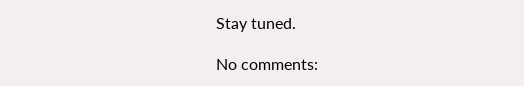Stay tuned.

No comments: